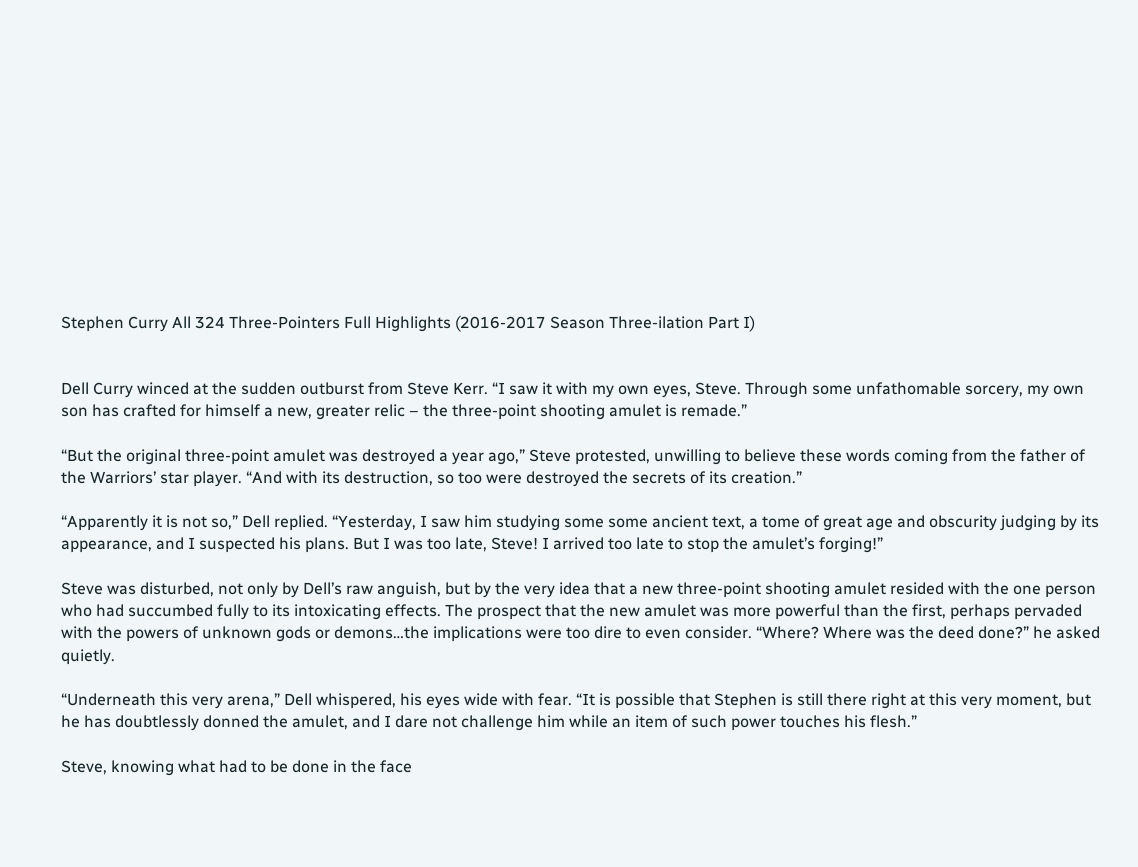Stephen Curry All 324 Three-Pointers Full Highlights (2016-2017 Season Three-ilation Part I)


Dell Curry winced at the sudden outburst from Steve Kerr. “I saw it with my own eyes, Steve. Through some unfathomable sorcery, my own son has crafted for himself a new, greater relic – the three-point shooting amulet is remade.”

“But the original three-point amulet was destroyed a year ago,” Steve protested, unwilling to believe these words coming from the father of the Warriors’ star player. “And with its destruction, so too were destroyed the secrets of its creation.”

“Apparently it is not so,” Dell replied. “Yesterday, I saw him studying some some ancient text, a tome of great age and obscurity judging by its appearance, and I suspected his plans. But I was too late, Steve! I arrived too late to stop the amulet’s forging!”

Steve was disturbed, not only by Dell’s raw anguish, but by the very idea that a new three-point shooting amulet resided with the one person who had succumbed fully to its intoxicating effects. The prospect that the new amulet was more powerful than the first, perhaps pervaded with the powers of unknown gods or demons…the implications were too dire to even consider. “Where? Where was the deed done?” he asked quietly.

“Underneath this very arena,” Dell whispered, his eyes wide with fear. “It is possible that Stephen is still there right at this very moment, but he has doubtlessly donned the amulet, and I dare not challenge him while an item of such power touches his flesh.”

Steve, knowing what had to be done in the face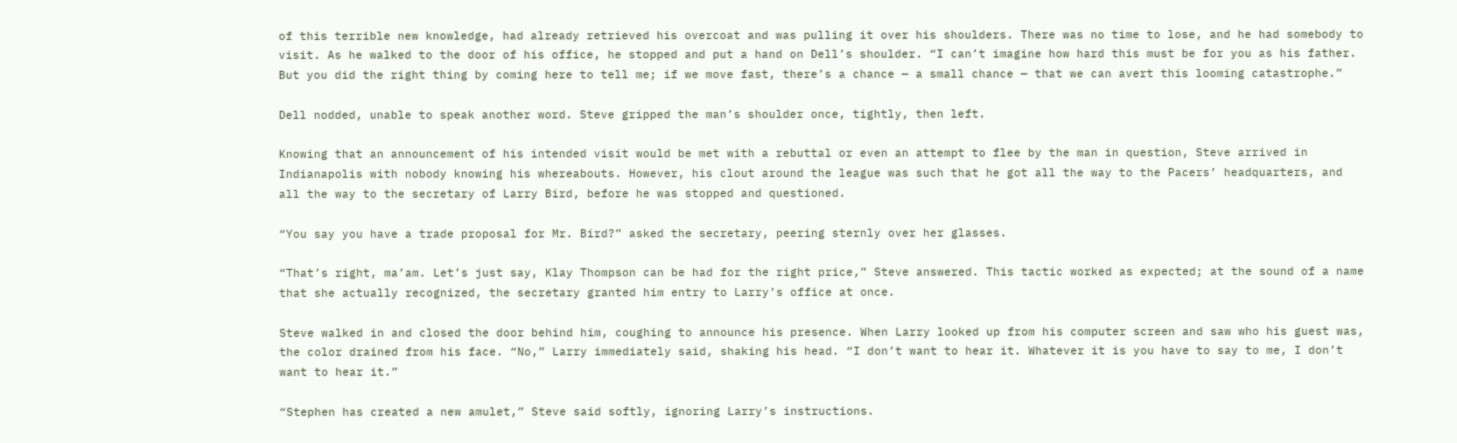of this terrible new knowledge, had already retrieved his overcoat and was pulling it over his shoulders. There was no time to lose, and he had somebody to visit. As he walked to the door of his office, he stopped and put a hand on Dell’s shoulder. “I can’t imagine how hard this must be for you as his father. But you did the right thing by coming here to tell me; if we move fast, there’s a chance — a small chance — that we can avert this looming catastrophe.”

Dell nodded, unable to speak another word. Steve gripped the man’s shoulder once, tightly, then left.

Knowing that an announcement of his intended visit would be met with a rebuttal or even an attempt to flee by the man in question, Steve arrived in Indianapolis with nobody knowing his whereabouts. However, his clout around the league was such that he got all the way to the Pacers’ headquarters, and all the way to the secretary of Larry Bird, before he was stopped and questioned.

“You say you have a trade proposal for Mr. Bird?” asked the secretary, peering sternly over her glasses.

“That’s right, ma’am. Let’s just say, Klay Thompson can be had for the right price,” Steve answered. This tactic worked as expected; at the sound of a name that she actually recognized, the secretary granted him entry to Larry’s office at once.

Steve walked in and closed the door behind him, coughing to announce his presence. When Larry looked up from his computer screen and saw who his guest was, the color drained from his face. “No,” Larry immediately said, shaking his head. “I don’t want to hear it. Whatever it is you have to say to me, I don’t want to hear it.”

“Stephen has created a new amulet,” Steve said softly, ignoring Larry’s instructions.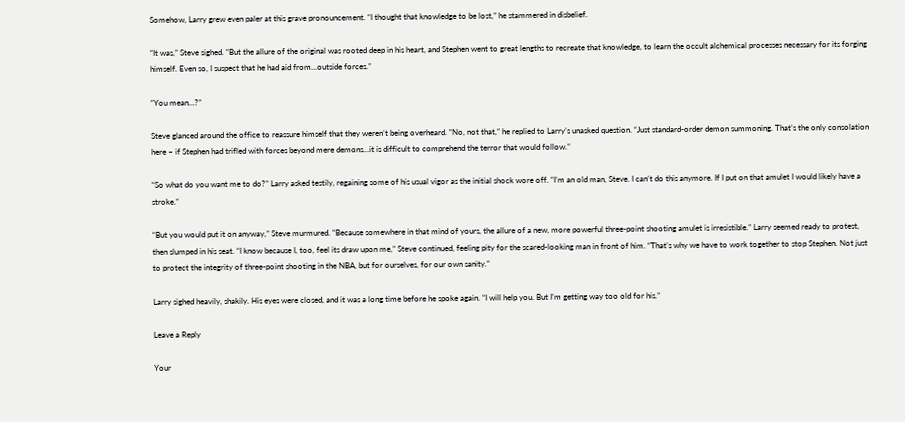Somehow, Larry grew even paler at this grave pronouncement. “I thought that knowledge to be lost,” he stammered in disbelief.

“It was,” Steve sighed. “But the allure of the original was rooted deep in his heart, and Stephen went to great lengths to recreate that knowledge, to learn the occult alchemical processes necessary for its forging himself. Even so, I suspect that he had aid from…outside forces.”

“You mean…?”

Steve glanced around the office to reassure himself that they weren’t being overheard. “No, not that,” he replied to Larry’s unasked question. “Just standard-order demon summoning. That’s the only consolation here – if Stephen had trifled with forces beyond mere demons…it is difficult to comprehend the terror that would follow.”

“So what do you want me to do?” Larry asked testily, regaining some of his usual vigor as the initial shock wore off. “I’m an old man, Steve. I can’t do this anymore. If I put on that amulet I would likely have a stroke.”

“But you would put it on anyway,” Steve murmured. “Because somewhere in that mind of yours, the allure of a new, more powerful three-point shooting amulet is irresistible.” Larry seemed ready to protest, then slumped in his seat. “I know because I, too, feel its draw upon me,” Steve continued, feeling pity for the scared-looking man in front of him. “That’s why we have to work together to stop Stephen. Not just to protect the integrity of three-point shooting in the NBA, but for ourselves, for our own sanity.”

Larry sighed heavily, shakily. His eyes were closed, and it was a long time before he spoke again. “I will help you. But I’m getting way too old for his.”

Leave a Reply

Your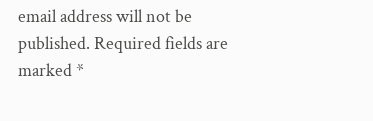email address will not be published. Required fields are marked *